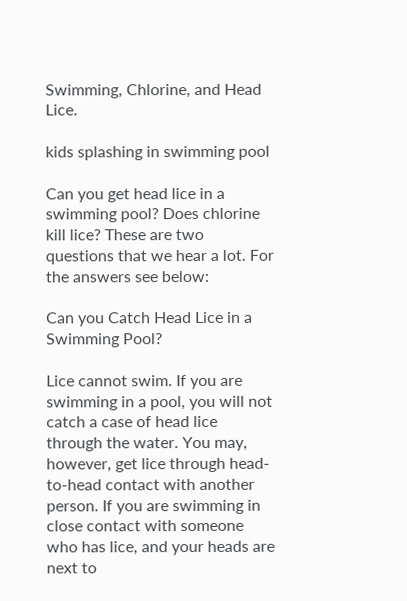Swimming, Chlorine, and Head Lice.

kids splashing in swimming pool

Can you get head lice in a swimming pool? Does chlorine kill lice? These are two questions that we hear a lot. For the answers see below:

Can you Catch Head Lice in a Swimming Pool?

Lice cannot swim. If you are swimming in a pool, you will not catch a case of head lice through the water. You may, however, get lice through head-to-head contact with another person. If you are swimming in close contact with someone who has lice, and your heads are next to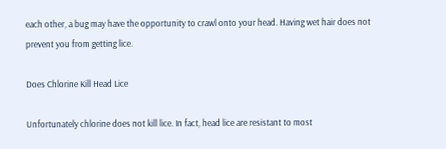each other, a bug may have the opportunity to crawl onto your head. Having wet hair does not prevent you from getting lice.

Does Chlorine Kill Head Lice

Unfortunately chlorine does not kill lice. In fact, head lice are resistant to most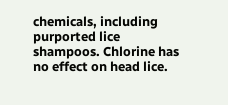chemicals, including purported lice shampoos. Chlorine has no effect on head lice.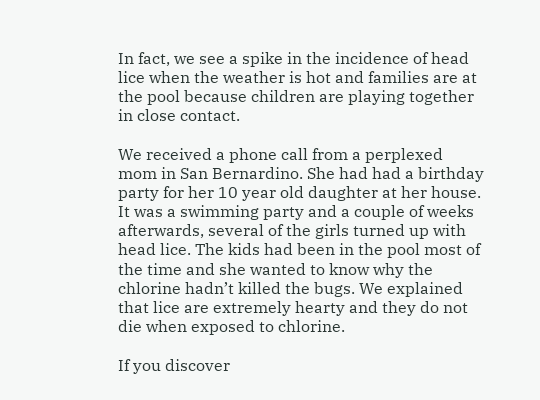In fact, we see a spike in the incidence of head lice when the weather is hot and families are at the pool because children are playing together in close contact.

We received a phone call from a perplexed mom in San Bernardino. She had had a birthday party for her 10 year old daughter at her house. It was a swimming party and a couple of weeks afterwards, several of the girls turned up with head lice. The kids had been in the pool most of the time and she wanted to know why the chlorine hadn’t killed the bugs. We explained that lice are extremely hearty and they do not die when exposed to chlorine.

If you discover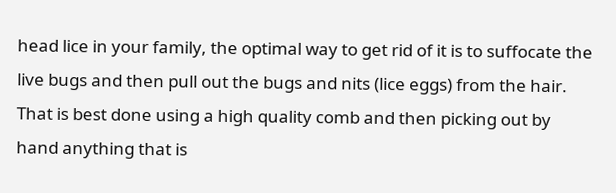head lice in your family, the optimal way to get rid of it is to suffocate the live bugs and then pull out the bugs and nits (lice eggs) from the hair. That is best done using a high quality comb and then picking out by hand anything that is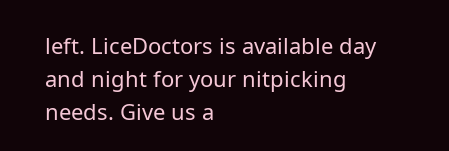left. LiceDoctors is available day and night for your nitpicking needs. Give us a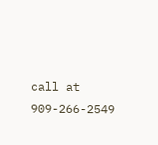call at 909-266-2549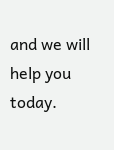and we will help you today.